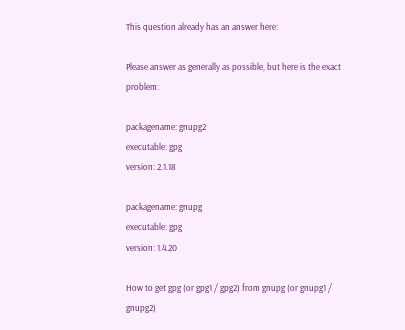This question already has an answer here:

Please answer as generally as possible, but here is the exact problem:

packagename: gnupg2
executable: gpg
version: 2.1.18

packagename: gnupg
executable: gpg
version: 1.4.20

How to get gpg (or gpg1 / gpg2) from gnupg (or gnupg1 / gnupg2)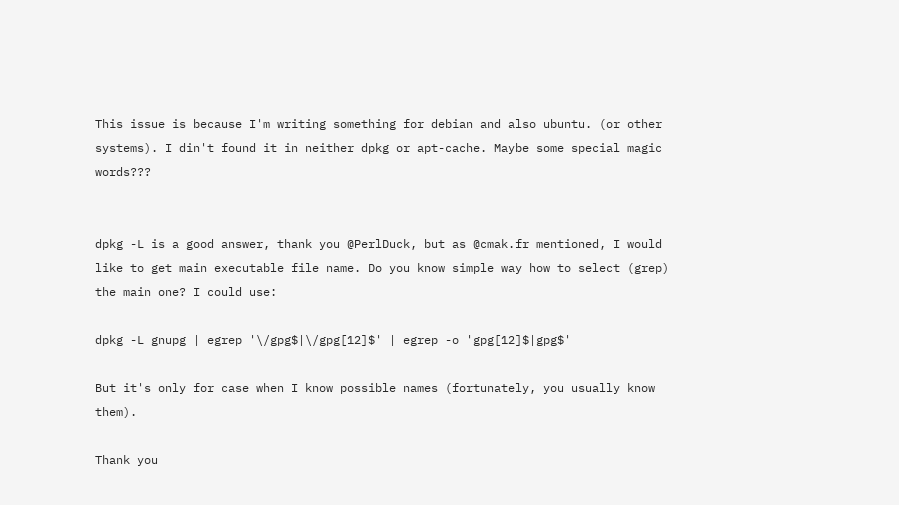This issue is because I'm writing something for debian and also ubuntu. (or other systems). I din't found it in neither dpkg or apt-cache. Maybe some special magic words???


dpkg -L is a good answer, thank you @PerlDuck, but as @cmak.fr mentioned, I would like to get main executable file name. Do you know simple way how to select (grep) the main one? I could use:

dpkg -L gnupg | egrep '\/gpg$|\/gpg[12]$' | egrep -o 'gpg[12]$|gpg$'

But it's only for case when I know possible names (fortunately, you usually know them).

Thank you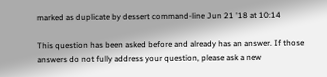marked as duplicate by dessert command-line Jun 21 '18 at 10:14

This question has been asked before and already has an answer. If those answers do not fully address your question, please ask a new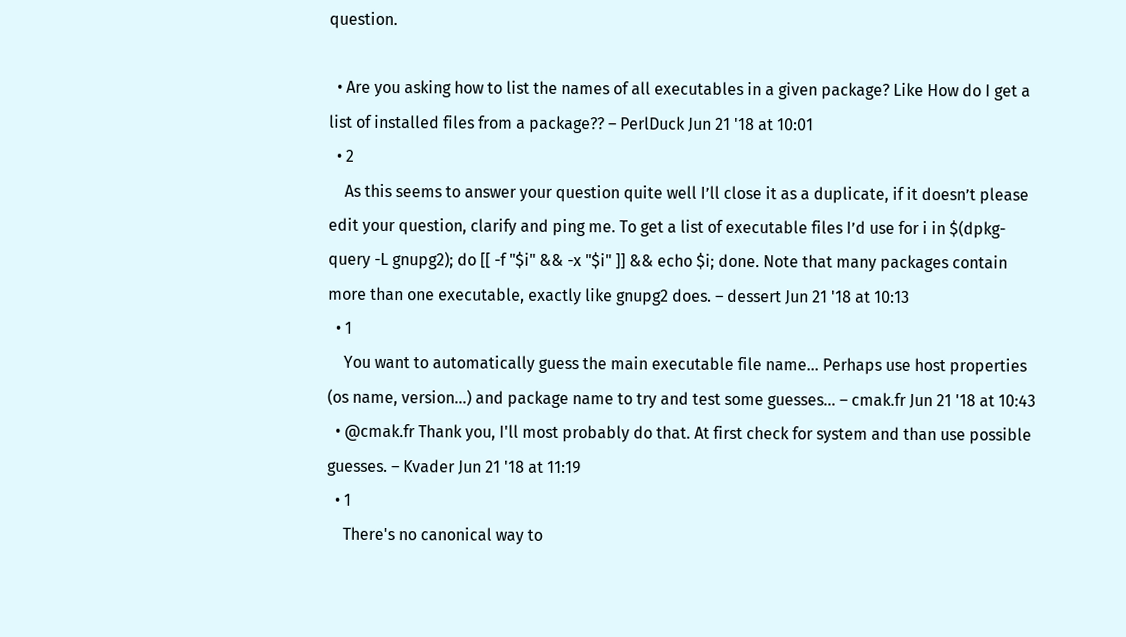question.

  • Are you asking how to list the names of all executables in a given package? Like How do I get a list of installed files from a package?? – PerlDuck Jun 21 '18 at 10:01
  • 2
    As this seems to answer your question quite well I’ll close it as a duplicate, if it doesn’t please edit your question, clarify and ping me. To get a list of executable files I’d use for i in $(dpkg-query -L gnupg2); do [[ -f "$i" && -x "$i" ]] && echo $i; done. Note that many packages contain more than one executable, exactly like gnupg2 does. – dessert Jun 21 '18 at 10:13
  • 1
    You want to automatically guess the main executable file name... Perhaps use host properties (os name, version...) and package name to try and test some guesses... – cmak.fr Jun 21 '18 at 10:43
  • @cmak.fr Thank you, I'll most probably do that. At first check for system and than use possible guesses. – Kvader Jun 21 '18 at 11:19
  • 1
    There's no canonical way to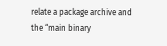relate a package archive and the “main binary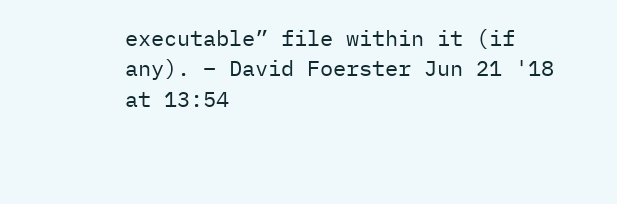executable” file within it (if any). – David Foerster Jun 21 '18 at 13:54